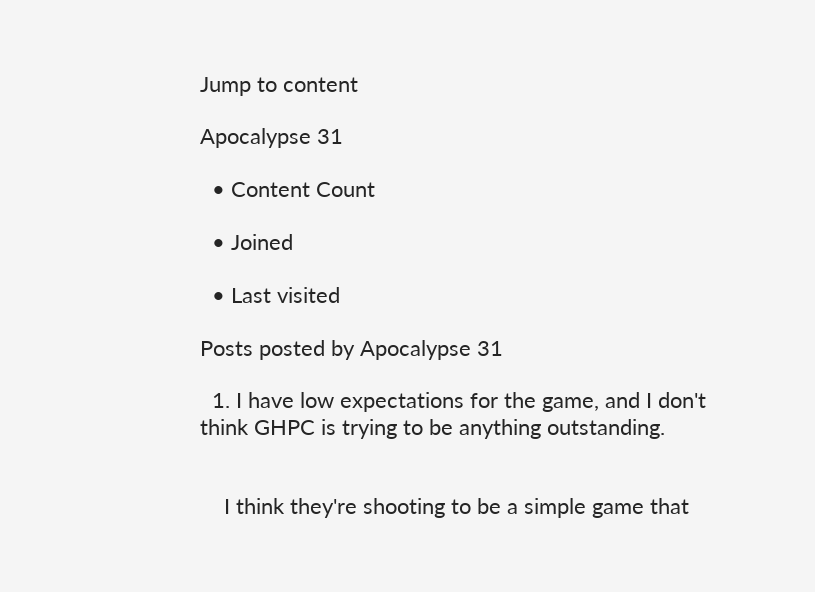Jump to content

Apocalypse 31

  • Content Count

  • Joined

  • Last visited

Posts posted by Apocalypse 31

  1. I have low expectations for the game, and I don't think GHPC is trying to be anything outstanding.


    I think they're shooting to be a simple game that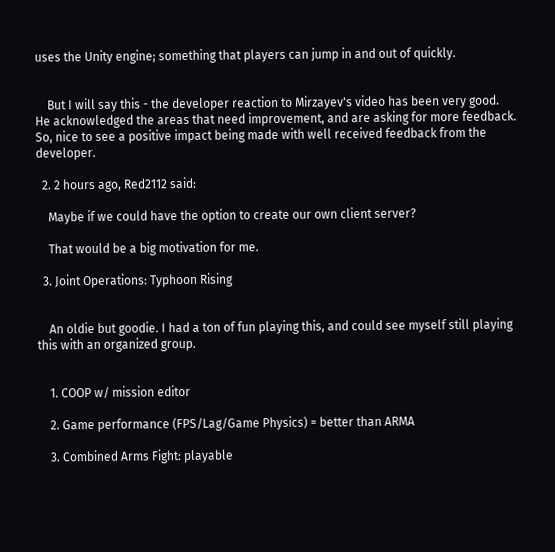uses the Unity engine; something that players can jump in and out of quickly.


    But I will say this - the developer reaction to Mirzayev's video has been very good. He acknowledged the areas that need improvement, and are asking for more feedback. So, nice to see a positive impact being made with well received feedback from the developer.

  2. 2 hours ago, Red2112 said:

    Maybe if we could have the option to create our own client server?

    That would be a big motivation for me.

  3. Joint Operations: Typhoon Rising


    An oldie but goodie. I had a ton of fun playing this, and could see myself still playing this with an organized group.


    1. COOP w/ mission editor

    2. Game performance (FPS/Lag/Game Physics) = better than ARMA

    3. Combined Arms Fight: playable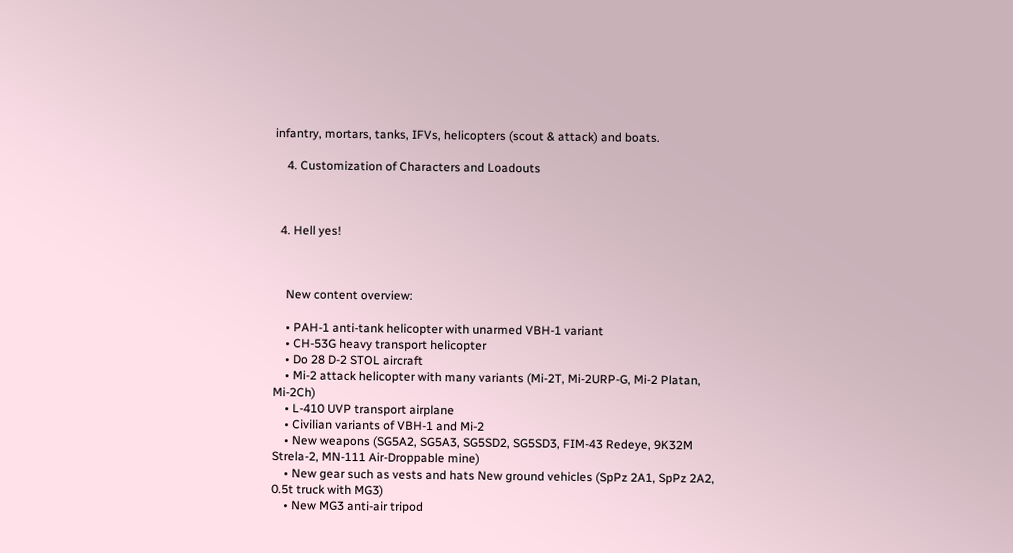infantry, mortars, tanks, IFVs, helicopters (scout & attack) and boats.

    4. Customization of Characters and Loadouts



  4. Hell yes!



    New content overview:

    • PAH-1 anti-tank helicopter with unarmed VBH-1 variant
    • CH-53G heavy transport helicopter
    • Do 28 D-2 STOL aircraft
    • Mi-2 attack helicopter with many variants (Mi-2T, Mi-2URP-G, Mi-2 Platan, Mi-2Ch)
    • L-410 UVP transport airplane
    • Civilian variants of VBH-1 and Mi-2
    • New weapons (SG5A2, SG5A3, SG5SD2, SG5SD3, FIM-43 Redeye, 9K32M Strela-2, MN-111 Air-Droppable mine)
    • New gear such as vests and hats New ground vehicles (SpPz 2A1, SpPz 2A2, 0.5t truck with MG3)
    • New MG3 anti-air tripod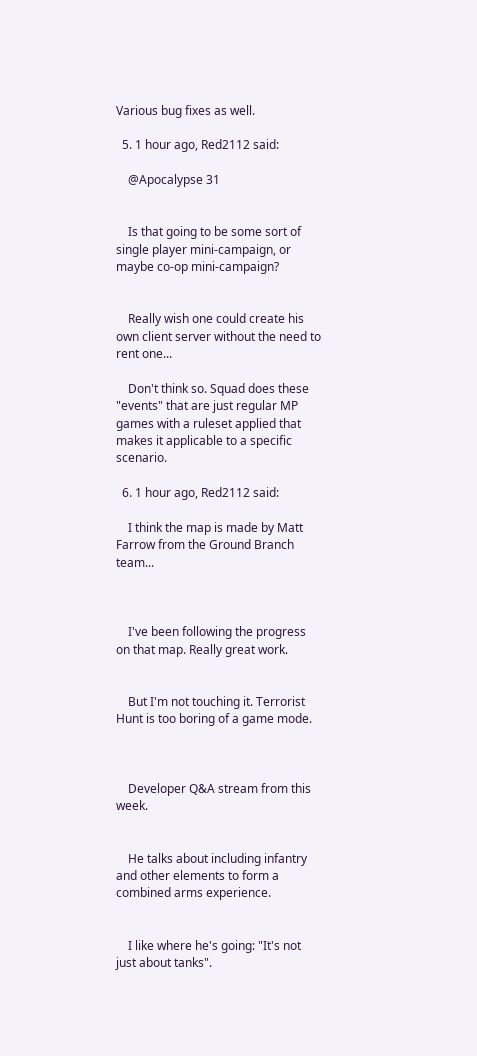Various bug fixes as well.

  5. 1 hour ago, Red2112 said:

    @Apocalypse 31


    Is that going to be some sort of single player mini-campaign, or maybe co-op mini-campaign?


    Really wish one could create his own client server without the need to rent one...

    Don't think so. Squad does these "events" that are just regular MP games with a ruleset applied that makes it applicable to a specific scenario.

  6. 1 hour ago, Red2112 said:

    I think the map is made by Matt Farrow from the Ground Branch team...



    I've been following the progress on that map. Really great work.


    But I'm not touching it. Terrorist Hunt is too boring of a game mode.



    Developer Q&A stream from this week.


    He talks about including infantry and other elements to form a combined arms experience.


    I like where he's going: "It's not just about tanks".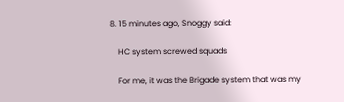8. 15 minutes ago, Snoggy said:

    HC system screwed squads

    For me, it was the Brigade system that was my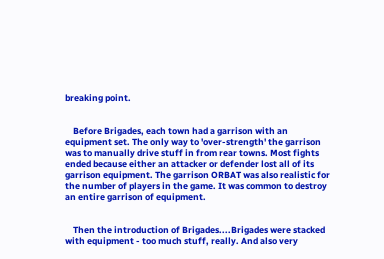breaking point.


    Before Brigades, each town had a garrison with an equipment set. The only way to 'over-strength' the garrison was to manually drive stuff in from rear towns. Most fights ended because either an attacker or defender lost all of its garrison equipment. The garrison ORBAT was also realistic for the number of players in the game. It was common to destroy an entire garrison of equipment.


    Then the introduction of Brigades....Brigades were stacked with equipment - too much stuff, really. And also very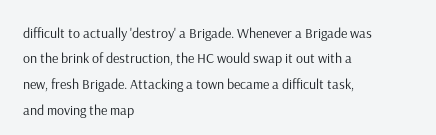difficult to actually 'destroy' a Brigade. Whenever a Brigade was on the brink of destruction, the HC would swap it out with a new, fresh Brigade. Attacking a town became a difficult task, and moving the map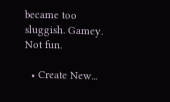became too sluggish. Gamey. Not fun.

  • Create New...